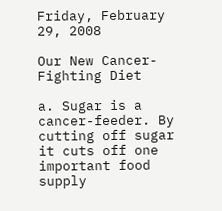Friday, February 29, 2008

Our New Cancer-Fighting Diet

a. Sugar is a cancer-feeder. By cutting off sugar it cuts off one important food supply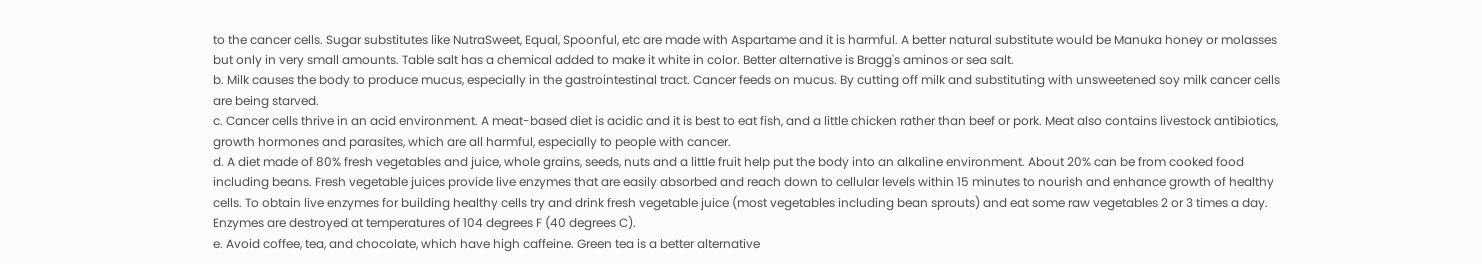to the cancer cells. Sugar substitutes like NutraSweet, Equal, Spoonful, etc are made with Aspartame and it is harmful. A better natural substitute would be Manuka honey or molasses but only in very small amounts. Table salt has a chemical added to make it white in color. Better alternative is Bragg's aminos or sea salt.
b. Milk causes the body to produce mucus, especially in the gastrointestinal tract. Cancer feeds on mucus. By cutting off milk and substituting with unsweetened soy milk cancer cells are being starved.
c. Cancer cells thrive in an acid environment. A meat-based diet is acidic and it is best to eat fish, and a little chicken rather than beef or pork. Meat also contains livestock antibiotics, growth hormones and parasites, which are all harmful, especially to people with cancer.
d. A diet made of 80% fresh vegetables and juice, whole grains, seeds, nuts and a little fruit help put the body into an alkaline environment. About 20% can be from cooked food including beans. Fresh vegetable juices provide live enzymes that are easily absorbed and reach down to cellular levels within 15 minutes to nourish and enhance growth of healthy cells. To obtain live enzymes for building healthy cells try and drink fresh vegetable juice (most vegetables including bean sprouts) and eat some raw vegetables 2 or 3 times a day. Enzymes are destroyed at temperatures of 104 degrees F (40 degrees C).
e. Avoid coffee, tea, and chocolate, which have high caffeine. Green tea is a better alternative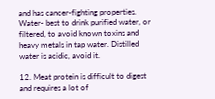and has cancer-fighting properties. Water- best to drink purified water, or filtered, to avoid known toxins and heavy metals in tap water. Distilled water is acidic, avoid it.

12. Meat protein is difficult to digest and requires a lot of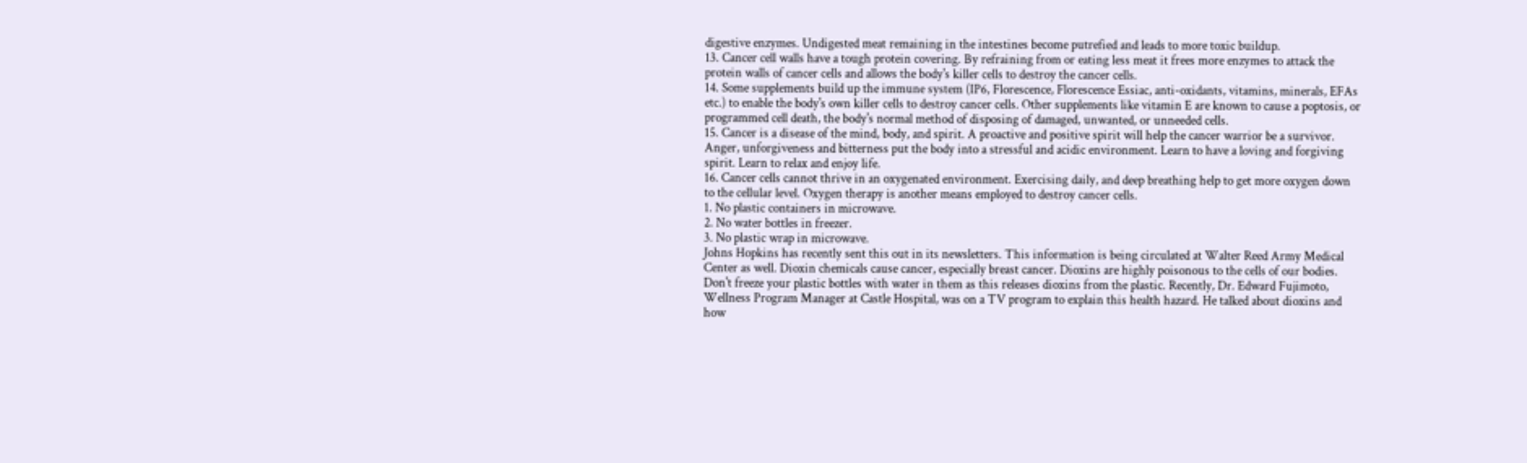digestive enzymes. Undigested meat remaining in the intestines become putrefied and leads to more toxic buildup.
13. Cancer cell walls have a tough protein covering. By refraining from or eating less meat it frees more enzymes to attack the protein walls of cancer cells and allows the body's killer cells to destroy the cancer cells.
14. Some supplements build up the immune system (IP6, Florescence, Florescence Essiac, anti-oxidants, vitamins, minerals, EFAs etc.) to enable the body's own killer cells to destroy cancer cells. Other supplements like vitamin E are known to cause a poptosis, or programmed cell death, the body's normal method of disposing of damaged, unwanted, or unneeded cells.
15. Cancer is a disease of the mind, body, and spirit. A proactive and positive spirit will help the cancer warrior be a survivor. Anger, unforgiveness and bitterness put the body into a stressful and acidic environment. Learn to have a loving and forgiving spirit. Learn to relax and enjoy life.
16. Cancer cells cannot thrive in an oxygenated environment. Exercising daily, and deep breathing help to get more oxygen down to the cellular level. Oxygen therapy is another means employed to destroy cancer cells.
1. No plastic containers in microwave.
2. No water bottles in freezer.
3. No plastic wrap in microwave.
Johns Hopkins has recently sent this out in its newsletters. This information is being circulated at Walter Reed Army Medical Center as well. Dioxin chemicals cause cancer, especially breast cancer. Dioxins are highly poisonous to the cells of our bodies. Don't freeze your plastic bottles with water in them as this releases dioxins from the plastic. Recently, Dr. Edward Fujimoto, Wellness Program Manager at Castle Hospital, was on a TV program to explain this health hazard. He talked about dioxins and how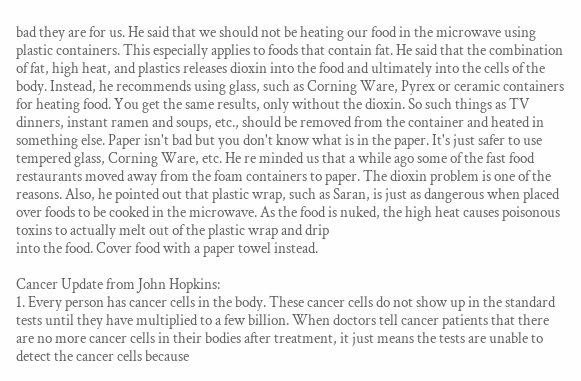bad they are for us. He said that we should not be heating our food in the microwave using plastic containers. This especially applies to foods that contain fat. He said that the combination of fat, high heat, and plastics releases dioxin into the food and ultimately into the cells of the body. Instead, he recommends using glass, such as Corning Ware, Pyrex or ceramic containers for heating food. You get the same results, only without the dioxin. So such things as TV dinners, instant ramen and soups, etc., should be removed from the container and heated in something else. Paper isn't bad but you don't know what is in the paper. It's just safer to use tempered glass, Corning Ware, etc. He re minded us that a while ago some of the fast food restaurants moved away from the foam containers to paper. The dioxin problem is one of the reasons. Also, he pointed out that plastic wrap, such as Saran, is just as dangerous when placed over foods to be cooked in the microwave. As the food is nuked, the high heat causes poisonous toxins to actually melt out of the plastic wrap and drip
into the food. Cover food with a paper towel instead.

Cancer Update from John Hopkins:
1. Every person has cancer cells in the body. These cancer cells do not show up in the standard tests until they have multiplied to a few billion. When doctors tell cancer patients that there are no more cancer cells in their bodies after treatment, it just means the tests are unable to detect the cancer cells because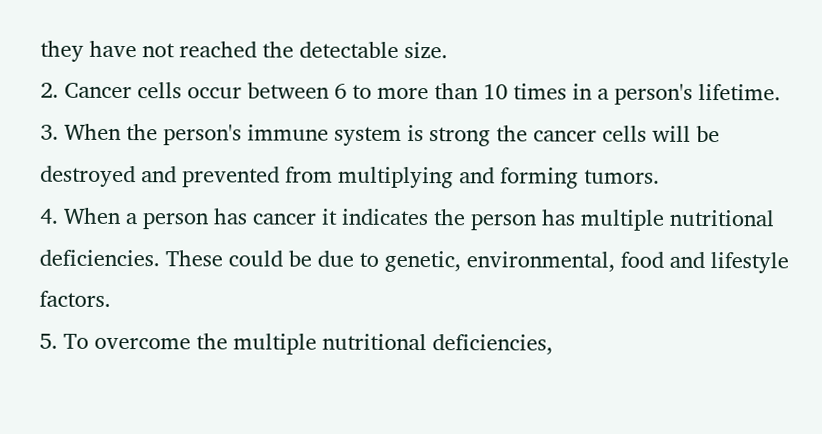they have not reached the detectable size.
2. Cancer cells occur between 6 to more than 10 times in a person's lifetime.
3. When the person's immune system is strong the cancer cells will be destroyed and prevented from multiplying and forming tumors.
4. When a person has cancer it indicates the person has multiple nutritional deficiencies. These could be due to genetic, environmental, food and lifestyle factors.
5. To overcome the multiple nutritional deficiencies,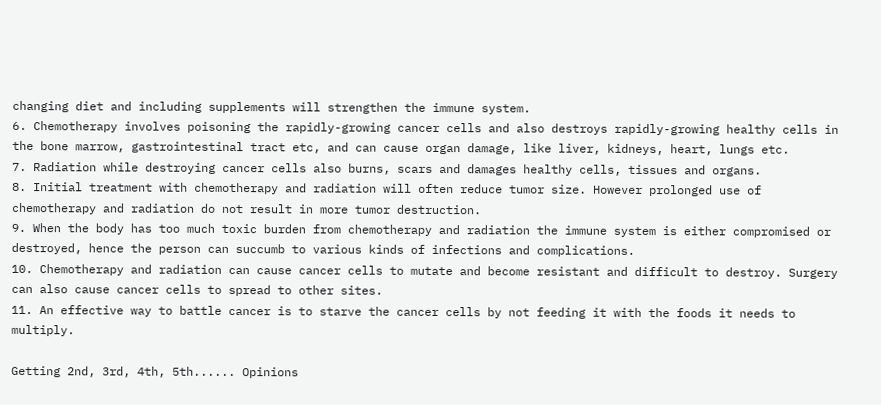changing diet and including supplements will strengthen the immune system.
6. Chemotherapy involves poisoning the rapidly-growing cancer cells and also destroys rapidly-growing healthy cells in the bone marrow, gastrointestinal tract etc, and can cause organ damage, like liver, kidneys, heart, lungs etc.
7. Radiation while destroying cancer cells also burns, scars and damages healthy cells, tissues and organs.
8. Initial treatment with chemotherapy and radiation will often reduce tumor size. However prolonged use of chemotherapy and radiation do not result in more tumor destruction.
9. When the body has too much toxic burden from chemotherapy and radiation the immune system is either compromised or destroyed, hence the person can succumb to various kinds of infections and complications.
10. Chemotherapy and radiation can cause cancer cells to mutate and become resistant and difficult to destroy. Surgery can also cause cancer cells to spread to other sites.
11. An effective way to battle cancer is to starve the cancer cells by not feeding it with the foods it needs to multiply.

Getting 2nd, 3rd, 4th, 5th...... Opinions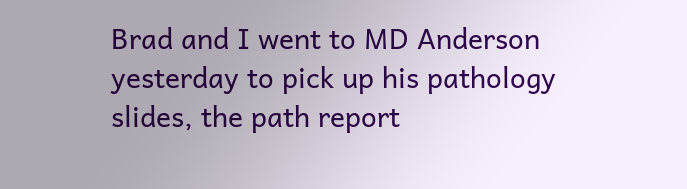Brad and I went to MD Anderson yesterday to pick up his pathology slides, the path report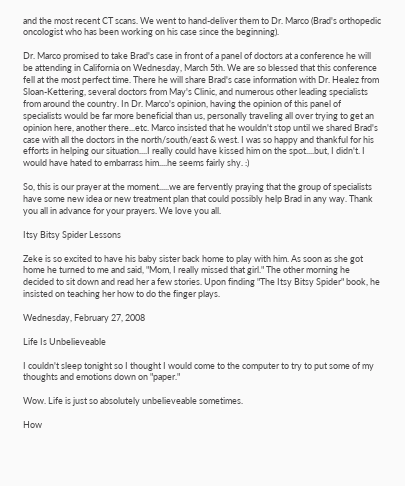and the most recent CT scans. We went to hand-deliver them to Dr. Marco (Brad's orthopedic oncologist who has been working on his case since the beginning).

Dr. Marco promised to take Brad's case in front of a panel of doctors at a conference he will be attending in California on Wednesday, March 5th. We are so blessed that this conference fell at the most perfect time. There he will share Brad's case information with Dr. Healez from Sloan-Kettering, several doctors from May's Clinic, and numerous other leading specialists from around the country. In Dr. Marco's opinion, having the opinion of this panel of specialists would be far more beneficial than us, personally traveling all over trying to get an opinion here, another there...etc. Marco insisted that he wouldn't stop until we shared Brad's case with all the doctors in the north/south/east & west. I was so happy and thankful for his efforts in helping our situation....I really could have kissed him on the spot....but, I didn't. I would have hated to embarrass him....he seems fairly shy. :)

So, this is our prayer at the moment.....we are fervently praying that the group of specialists have some new idea or new treatment plan that could possibly help Brad in any way. Thank you all in advance for your prayers. We love you all.

Itsy Bitsy Spider Lessons

Zeke is so excited to have his baby sister back home to play with him. As soon as she got home he turned to me and said, "Mom, I really missed that girl." The other morning he decided to sit down and read her a few stories. Upon finding "The Itsy Bitsy Spider" book, he insisted on teaching her how to do the finger plays.

Wednesday, February 27, 2008

Life Is Unbelieveable

I couldn't sleep tonight so I thought I would come to the computer to try to put some of my thoughts and emotions down on "paper."

Wow. Life is just so absolutely unbelieveable sometimes.

How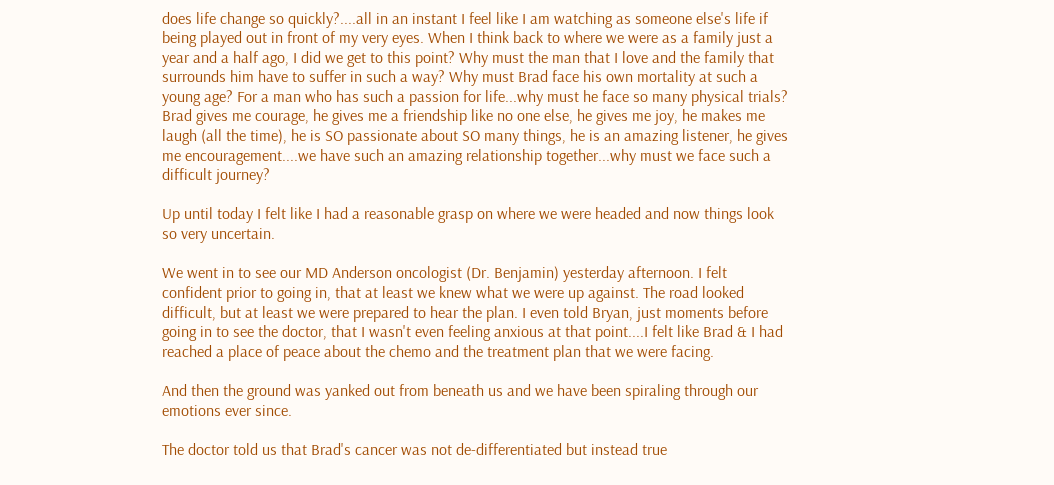does life change so quickly?....all in an instant I feel like I am watching as someone else's life if being played out in front of my very eyes. When I think back to where we were as a family just a year and a half ago, I did we get to this point? Why must the man that I love and the family that surrounds him have to suffer in such a way? Why must Brad face his own mortality at such a young age? For a man who has such a passion for life...why must he face so many physical trials? Brad gives me courage, he gives me a friendship like no one else, he gives me joy, he makes me laugh (all the time), he is SO passionate about SO many things, he is an amazing listener, he gives me encouragement....we have such an amazing relationship together...why must we face such a difficult journey?

Up until today I felt like I had a reasonable grasp on where we were headed and now things look so very uncertain.

We went in to see our MD Anderson oncologist (Dr. Benjamin) yesterday afternoon. I felt confident prior to going in, that at least we knew what we were up against. The road looked difficult, but at least we were prepared to hear the plan. I even told Bryan, just moments before going in to see the doctor, that I wasn't even feeling anxious at that point....I felt like Brad & I had reached a place of peace about the chemo and the treatment plan that we were facing.

And then the ground was yanked out from beneath us and we have been spiraling through our emotions ever since.

The doctor told us that Brad's cancer was not de-differentiated but instead true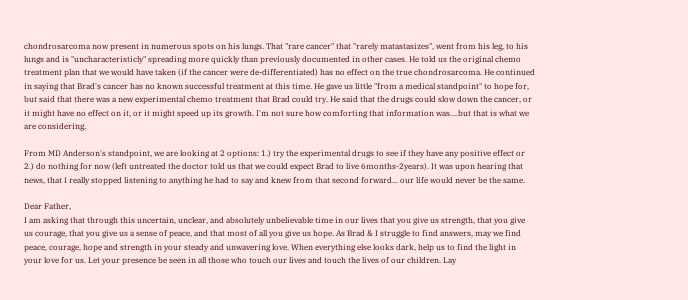chondrosarcoma now present in numerous spots on his lungs. That "rare cancer" that "rarely matastasizes", went from his leg, to his lungs and is "uncharacteristicly" spreading more quickly than previously documented in other cases. He told us the original chemo treatment plan that we would have taken (if the cancer were de-differentiated) has no effect on the true chondrosarcoma. He continued in saying that Brad's cancer has no known successful treatment at this time. He gave us little "from a medical standpoint" to hope for, but said that there was a new experimental chemo treatment that Brad could try. He said that the drugs could slow down the cancer, or it might have no effect on it, or it might speed up its growth. I'm not sure how comforting that information was....but that is what we are considering.

From MD Anderson's standpoint, we are looking at 2 options: 1.) try the experimental drugs to see if they have any positive effect or 2.) do nothing for now (left untreated the doctor told us that we could expect Brad to live 6months-2years). It was upon hearing that news, that I really stopped listening to anything he had to say and knew from that second forward... our life would never be the same.

Dear Father,
I am asking that through this uncertain, unclear, and absolutely unbelievable time in our lives that you give us strength, that you give us courage, that you give us a sense of peace, and that most of all you give us hope. As Brad & I struggle to find answers, may we find peace, courage, hope and strength in your steady and unwavering love. When everything else looks dark, help us to find the light in your love for us. Let your presence be seen in all those who touch our lives and touch the lives of our children. Lay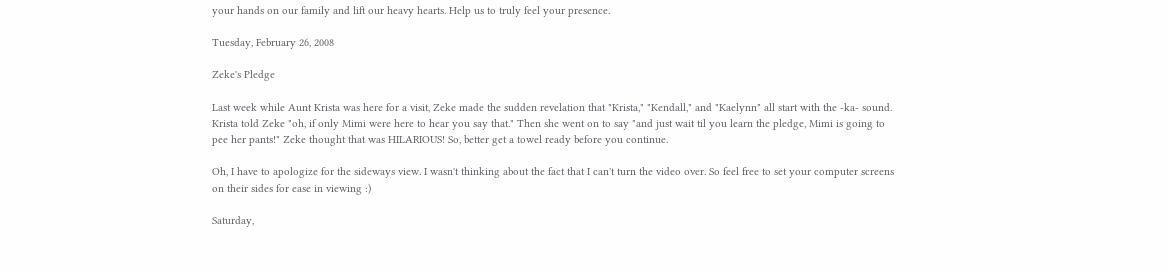your hands on our family and lift our heavy hearts. Help us to truly feel your presence.

Tuesday, February 26, 2008

Zeke's Pledge

Last week while Aunt Krista was here for a visit, Zeke made the sudden revelation that "Krista," "Kendall," and "Kaelynn" all start with the -ka- sound. Krista told Zeke "oh, if only Mimi were here to hear you say that." Then she went on to say "and just wait til you learn the pledge, Mimi is going to pee her pants!" Zeke thought that was HILARIOUS! So, better get a towel ready before you continue.

Oh, I have to apologize for the sideways view. I wasn't thinking about the fact that I can't turn the video over. So feel free to set your computer screens on their sides for ease in viewing :)

Saturday,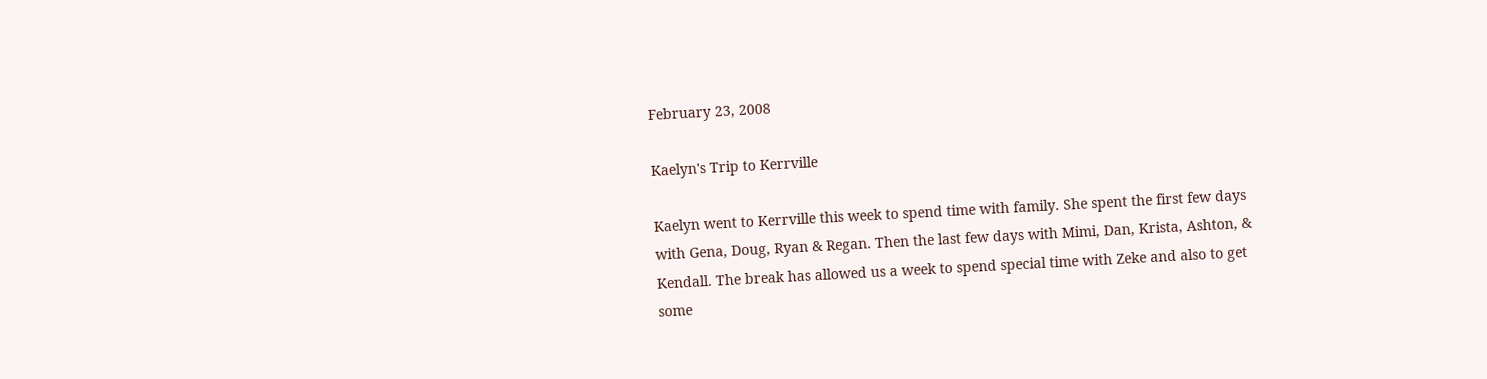February 23, 2008

Kaelyn's Trip to Kerrville

Kaelyn went to Kerrville this week to spend time with family. She spent the first few days with Gena, Doug, Ryan & Regan. Then the last few days with Mimi, Dan, Krista, Ashton, & Kendall. The break has allowed us a week to spend special time with Zeke and also to get some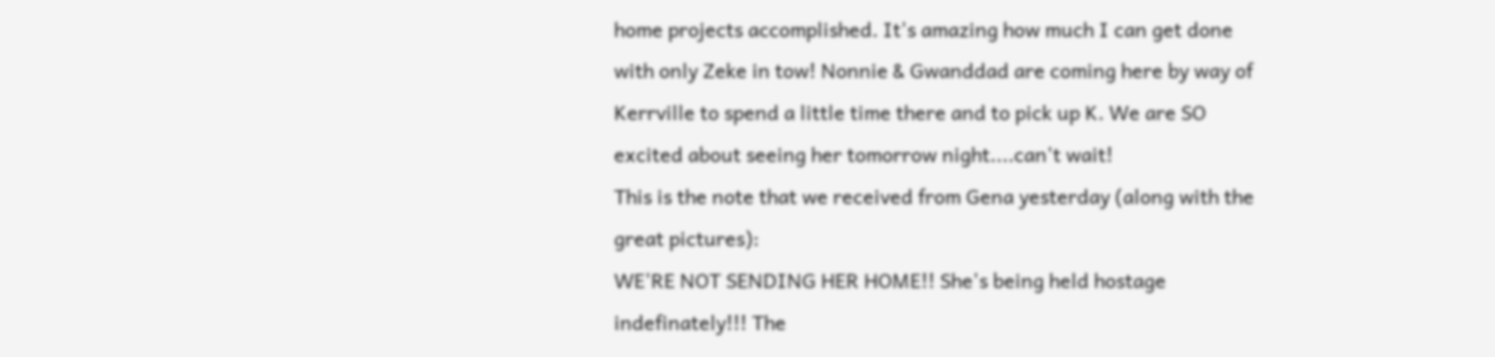home projects accomplished. It's amazing how much I can get done with only Zeke in tow! Nonnie & Gwanddad are coming here by way of Kerrville to spend a little time there and to pick up K. We are SO excited about seeing her tomorrow night....can't wait!
This is the note that we received from Gena yesterday (along with the great pictures):
WE'RE NOT SENDING HER HOME!! She's being held hostage indefinately!!! The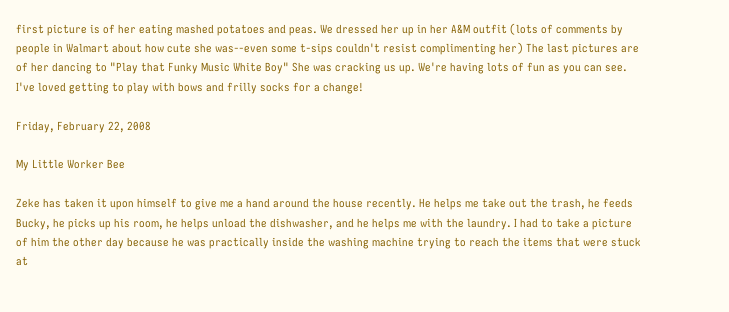first picture is of her eating mashed potatoes and peas. We dressed her up in her A&M outfit (lots of comments by people in Walmart about how cute she was--even some t-sips couldn't resist complimenting her) The last pictures are of her dancing to "Play that Funky Music White Boy" She was cracking us up. We're having lots of fun as you can see. I've loved getting to play with bows and frilly socks for a change!

Friday, February 22, 2008

My Little Worker Bee

Zeke has taken it upon himself to give me a hand around the house recently. He helps me take out the trash, he feeds Bucky, he picks up his room, he helps unload the dishwasher, and he helps me with the laundry. I had to take a picture of him the other day because he was practically inside the washing machine trying to reach the items that were stuck at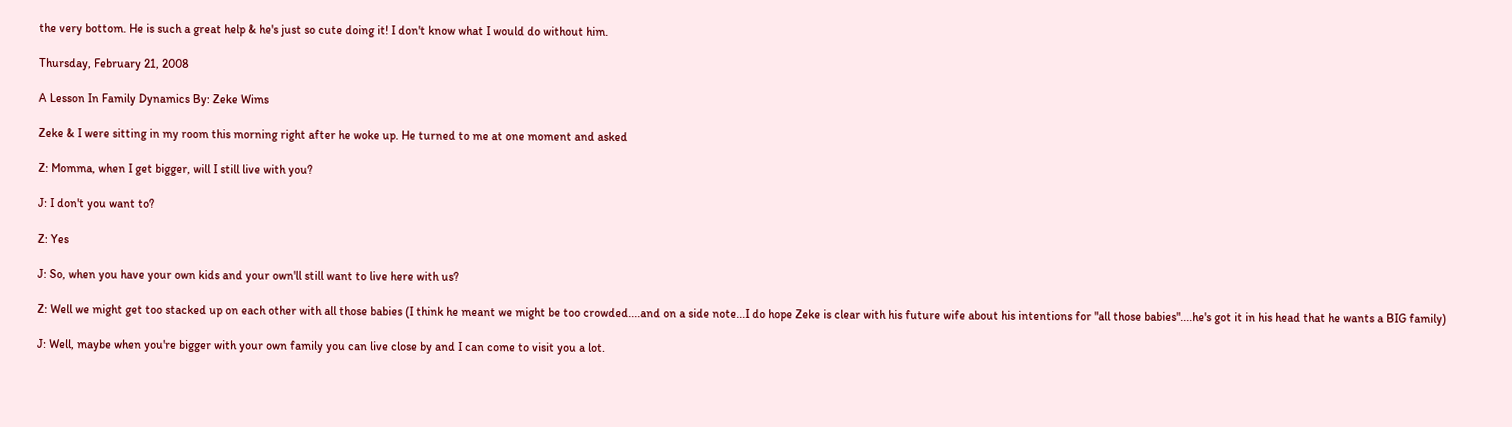the very bottom. He is such a great help & he's just so cute doing it! I don't know what I would do without him.

Thursday, February 21, 2008

A Lesson In Family Dynamics By: Zeke Wims

Zeke & I were sitting in my room this morning right after he woke up. He turned to me at one moment and asked

Z: Momma, when I get bigger, will I still live with you?

J: I don't you want to?

Z: Yes

J: So, when you have your own kids and your own'll still want to live here with us?

Z: Well we might get too stacked up on each other with all those babies (I think he meant we might be too crowded....and on a side note...I do hope Zeke is clear with his future wife about his intentions for "all those babies"....he's got it in his head that he wants a BIG family)

J: Well, maybe when you're bigger with your own family you can live close by and I can come to visit you a lot.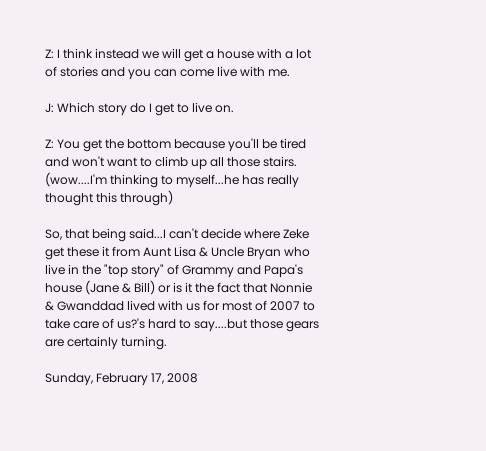Z: I think instead we will get a house with a lot of stories and you can come live with me.

J: Which story do I get to live on.

Z: You get the bottom because you'll be tired and won't want to climb up all those stairs. (wow....I'm thinking to myself...he has really thought this through)

So, that being said...I can't decide where Zeke get these it from Aunt Lisa & Uncle Bryan who live in the "top story" of Grammy and Papa's house (Jane & Bill) or is it the fact that Nonnie & Gwanddad lived with us for most of 2007 to take care of us?'s hard to say....but those gears are certainly turning.

Sunday, February 17, 2008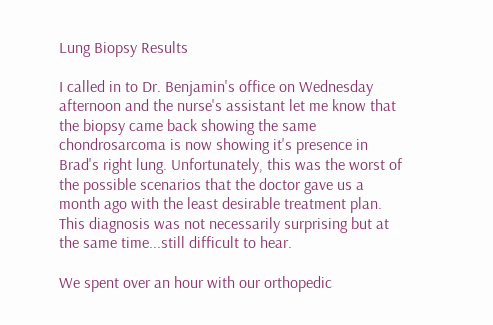Lung Biopsy Results

I called in to Dr. Benjamin's office on Wednesday afternoon and the nurse's assistant let me know that the biopsy came back showing the same chondrosarcoma is now showing it's presence in Brad's right lung. Unfortunately, this was the worst of the possible scenarios that the doctor gave us a month ago with the least desirable treatment plan. This diagnosis was not necessarily surprising but at the same time...still difficult to hear.

We spent over an hour with our orthopedic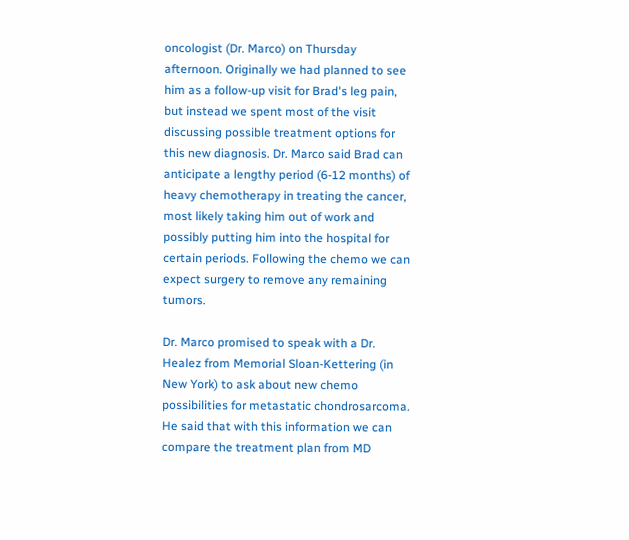oncologist (Dr. Marco) on Thursday afternoon. Originally we had planned to see him as a follow-up visit for Brad's leg pain, but instead we spent most of the visit discussing possible treatment options for this new diagnosis. Dr. Marco said Brad can anticipate a lengthy period (6-12 months) of heavy chemotherapy in treating the cancer, most likely taking him out of work and possibly putting him into the hospital for certain periods. Following the chemo we can expect surgery to remove any remaining tumors.

Dr. Marco promised to speak with a Dr. Healez from Memorial Sloan-Kettering (in New York) to ask about new chemo possibilities for metastatic chondrosarcoma. He said that with this information we can compare the treatment plan from MD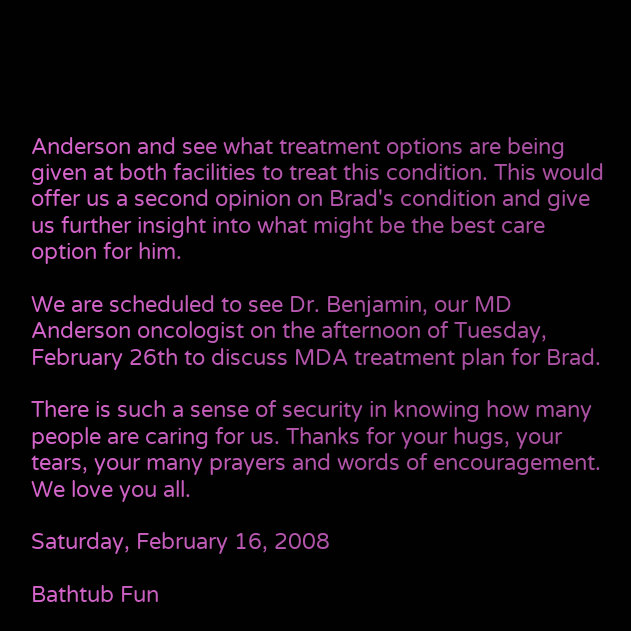Anderson and see what treatment options are being given at both facilities to treat this condition. This would offer us a second opinion on Brad's condition and give us further insight into what might be the best care option for him.

We are scheduled to see Dr. Benjamin, our MD Anderson oncologist on the afternoon of Tuesday, February 26th to discuss MDA treatment plan for Brad.

There is such a sense of security in knowing how many people are caring for us. Thanks for your hugs, your tears, your many prayers and words of encouragement. We love you all.

Saturday, February 16, 2008

Bathtub Fun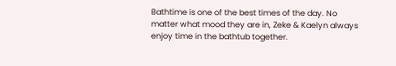Bathtime is one of the best times of the day. No matter what mood they are in, Zeke & Kaelyn always enjoy time in the bathtub together.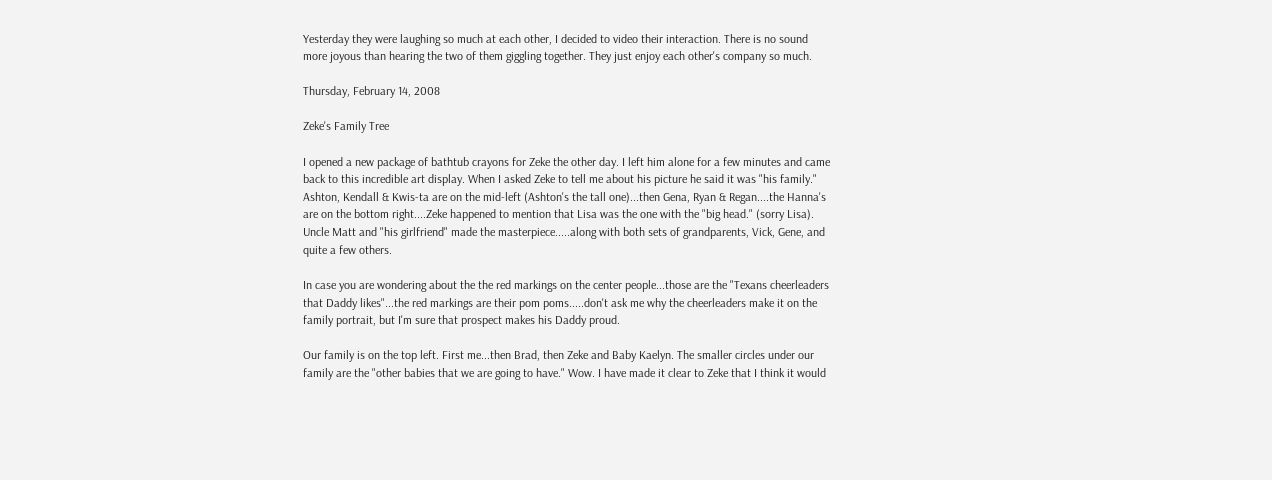Yesterday they were laughing so much at each other, I decided to video their interaction. There is no sound more joyous than hearing the two of them giggling together. They just enjoy each other's company so much.

Thursday, February 14, 2008

Zeke's Family Tree

I opened a new package of bathtub crayons for Zeke the other day. I left him alone for a few minutes and came back to this incredible art display. When I asked Zeke to tell me about his picture he said it was "his family." Ashton, Kendall & Kwis-ta are on the mid-left (Ashton's the tall one)...then Gena, Ryan & Regan....the Hanna's are on the bottom right....Zeke happened to mention that Lisa was the one with the "big head." (sorry Lisa). Uncle Matt and "his girlfriend" made the masterpiece.....along with both sets of grandparents, Vick, Gene, and quite a few others.

In case you are wondering about the the red markings on the center people...those are the "Texans cheerleaders that Daddy likes"...the red markings are their pom poms.....don't ask me why the cheerleaders make it on the family portrait, but I'm sure that prospect makes his Daddy proud.

Our family is on the top left. First me...then Brad, then Zeke and Baby Kaelyn. The smaller circles under our family are the "other babies that we are going to have." Wow. I have made it clear to Zeke that I think it would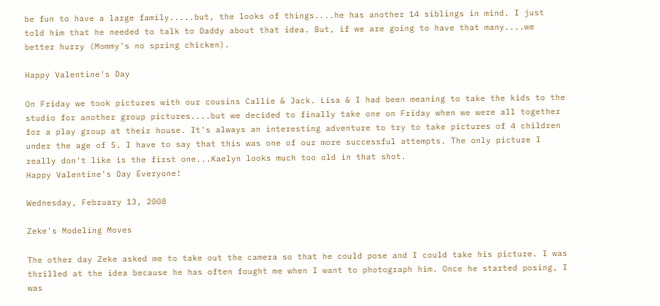be fun to have a large family.....but, the looks of things....he has another 14 siblings in mind. I just told him that he needed to talk to Daddy about that idea. But, if we are going to have that many....we better hurry (Mommy's no spring chicken).

Happy Valentine's Day

On Friday we took pictures with our cousins Callie & Jack. Lisa & I had been meaning to take the kids to the studio for another group pictures....but we decided to finally take one on Friday when we were all together for a play group at their house. It's always an interesting adventure to try to take pictures of 4 children under the age of 5. I have to say that this was one of our more successful attempts. The only picture I really don't like is the first one...Kaelyn looks much too old in that shot.
Happy Valentine's Day Everyone!

Wednesday, February 13, 2008

Zeke's Modeling Moves

The other day Zeke asked me to take out the camera so that he could pose and I could take his picture. I was thrilled at the idea because he has often fought me when I want to photograph him. Once he started posing, I was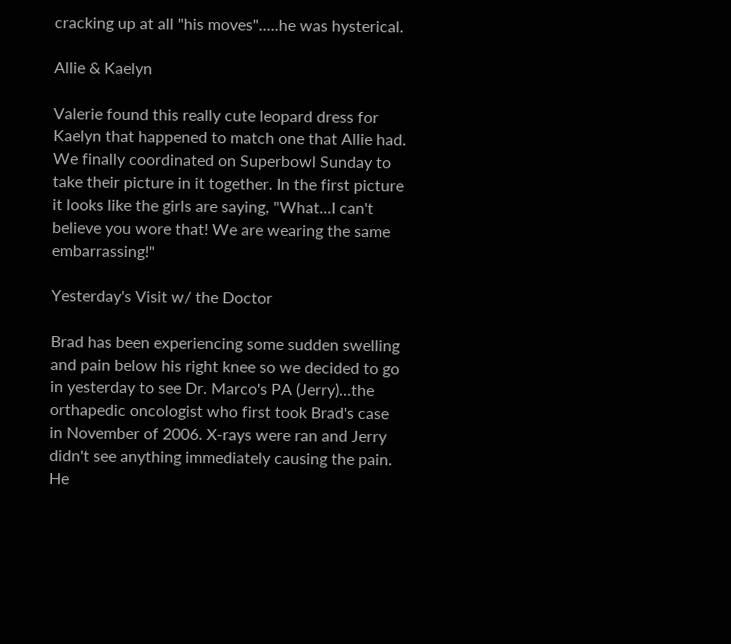cracking up at all "his moves".....he was hysterical.

Allie & Kaelyn

Valerie found this really cute leopard dress for Kaelyn that happened to match one that Allie had. We finally coordinated on Superbowl Sunday to take their picture in it together. In the first picture it looks like the girls are saying, "What...I can't believe you wore that! We are wearing the same embarrassing!"

Yesterday's Visit w/ the Doctor

Brad has been experiencing some sudden swelling and pain below his right knee so we decided to go in yesterday to see Dr. Marco's PA (Jerry)...the orthapedic oncologist who first took Brad's case in November of 2006. X-rays were ran and Jerry didn't see anything immediately causing the pain. He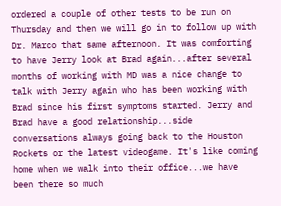ordered a couple of other tests to be run on Thursday and then we will go in to follow up with Dr. Marco that same afternoon. It was comforting to have Jerry look at Brad again...after several months of working with MD was a nice change to talk with Jerry again who has been working with Brad since his first symptoms started. Jerry and Brad have a good relationship...side conversations always going back to the Houston Rockets or the latest videogame. It's like coming home when we walk into their office...we have been there so much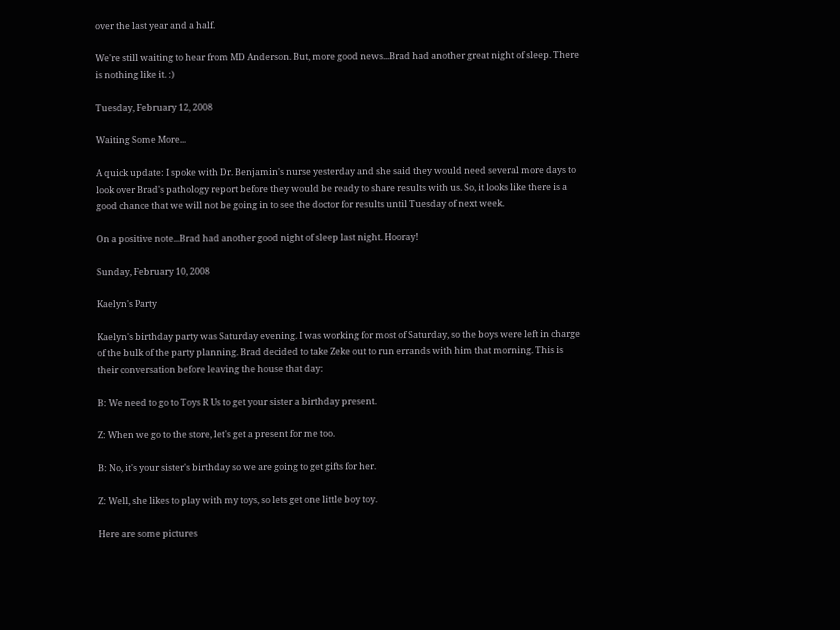over the last year and a half.

We're still waiting to hear from MD Anderson. But, more good news...Brad had another great night of sleep. There is nothing like it. :)

Tuesday, February 12, 2008

Waiting Some More...

A quick update: I spoke with Dr. Benjamin's nurse yesterday and she said they would need several more days to look over Brad's pathology report before they would be ready to share results with us. So, it looks like there is a good chance that we will not be going in to see the doctor for results until Tuesday of next week.

On a positive note...Brad had another good night of sleep last night. Hooray!

Sunday, February 10, 2008

Kaelyn's Party

Kaelyn's birthday party was Saturday evening. I was working for most of Saturday, so the boys were left in charge of the bulk of the party planning. Brad decided to take Zeke out to run errands with him that morning. This is their conversation before leaving the house that day:

B: We need to go to Toys R Us to get your sister a birthday present.

Z: When we go to the store, let's get a present for me too.

B: No, it's your sister's birthday so we are going to get gifts for her.

Z: Well, she likes to play with my toys, so lets get one little boy toy.

Here are some pictures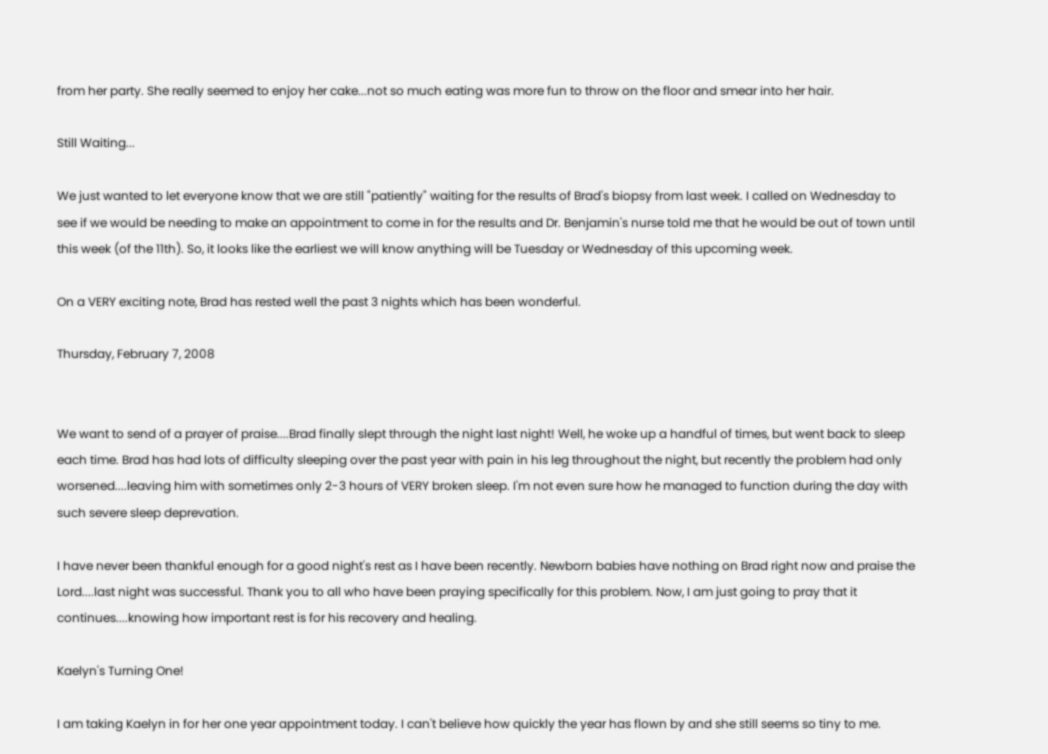from her party. She really seemed to enjoy her cake...not so much eating was more fun to throw on the floor and smear into her hair.

Still Waiting...

We just wanted to let everyone know that we are still "patiently" waiting for the results of Brad's biopsy from last week. I called on Wednesday to see if we would be needing to make an appointment to come in for the results and Dr. Benjamin's nurse told me that he would be out of town until this week (of the 11th). So, it looks like the earliest we will know anything will be Tuesday or Wednesday of this upcoming week.

On a VERY exciting note, Brad has rested well the past 3 nights which has been wonderful.

Thursday, February 7, 2008


We want to send of a prayer of praise....Brad finally slept through the night last night! Well, he woke up a handful of times, but went back to sleep each time. Brad has had lots of difficulty sleeping over the past year with pain in his leg throughout the night, but recently the problem had only worsened....leaving him with sometimes only 2-3 hours of VERY broken sleep. I'm not even sure how he managed to function during the day with such severe sleep deprevation.

I have never been thankful enough for a good night's rest as I have been recently. Newborn babies have nothing on Brad right now and praise the Lord....last night was successful. Thank you to all who have been praying specifically for this problem. Now, I am just going to pray that it continues....knowing how important rest is for his recovery and healing.

Kaelyn's Turning One!

I am taking Kaelyn in for her one year appointment today. I can't believe how quickly the year has flown by and she still seems so tiny to me.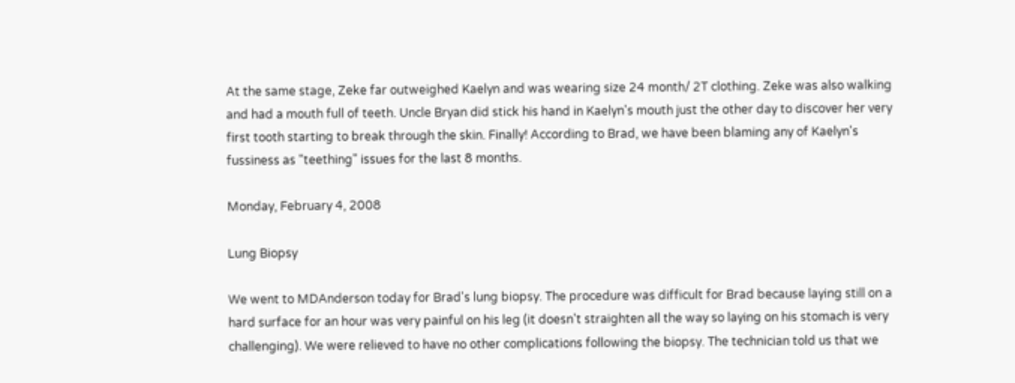At the same stage, Zeke far outweighed Kaelyn and was wearing size 24 month/ 2T clothing. Zeke was also walking and had a mouth full of teeth. Uncle Bryan did stick his hand in Kaelyn's mouth just the other day to discover her very first tooth starting to break through the skin. Finally! According to Brad, we have been blaming any of Kaelyn's fussiness as "teething" issues for the last 8 months.

Monday, February 4, 2008

Lung Biopsy

We went to MDAnderson today for Brad's lung biopsy. The procedure was difficult for Brad because laying still on a hard surface for an hour was very painful on his leg (it doesn't straighten all the way so laying on his stomach is very challenging). We were relieved to have no other complications following the biopsy. The technician told us that we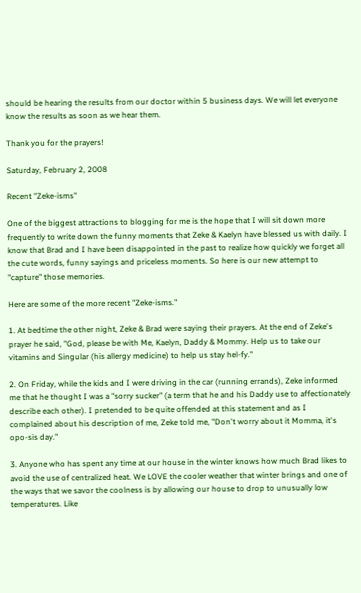should be hearing the results from our doctor within 5 business days. We will let everyone know the results as soon as we hear them.

Thank you for the prayers!

Saturday, February 2, 2008

Recent "Zeke-isms"

One of the biggest attractions to blogging for me is the hope that I will sit down more frequently to write down the funny moments that Zeke & Kaelyn have blessed us with daily. I know that Brad and I have been disappointed in the past to realize how quickly we forget all the cute words, funny sayings and priceless moments. So here is our new attempt to "capture" those memories.

Here are some of the more recent "Zeke-isms."

1. At bedtime the other night, Zeke & Brad were saying their prayers. At the end of Zeke's prayer he said, "God, please be with Me, Kaelyn, Daddy & Mommy. Help us to take our vitamins and Singular (his allergy medicine) to help us stay hel-fy."

2. On Friday, while the kids and I were driving in the car (running errands), Zeke informed me that he thought I was a "sorry sucker" (a term that he and his Daddy use to affectionately describe each other). I pretended to be quite offended at this statement and as I complained about his description of me, Zeke told me, "Don't worry about it Momma, it's opo-sis day."

3. Anyone who has spent any time at our house in the winter knows how much Brad likes to avoid the use of centralized heat. We LOVE the cooler weather that winter brings and one of the ways that we savor the coolness is by allowing our house to drop to unusually low temperatures. Like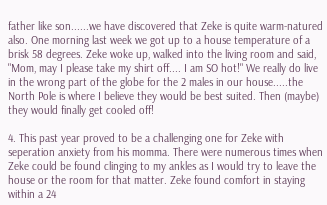father like son......we have discovered that Zeke is quite warm-natured also. One morning last week we got up to a house temperature of a brisk 58 degrees. Zeke woke up, walked into the living room and said, "Mom, may I please take my shirt off.... I am SO hot!" We really do live in the wrong part of the globe for the 2 males in our house.....the North Pole is where I believe they would be best suited. Then (maybe) they would finally get cooled off!

4. This past year proved to be a challenging one for Zeke with seperation anxiety from his momma. There were numerous times when Zeke could be found clinging to my ankles as I would try to leave the house or the room for that matter. Zeke found comfort in staying within a 24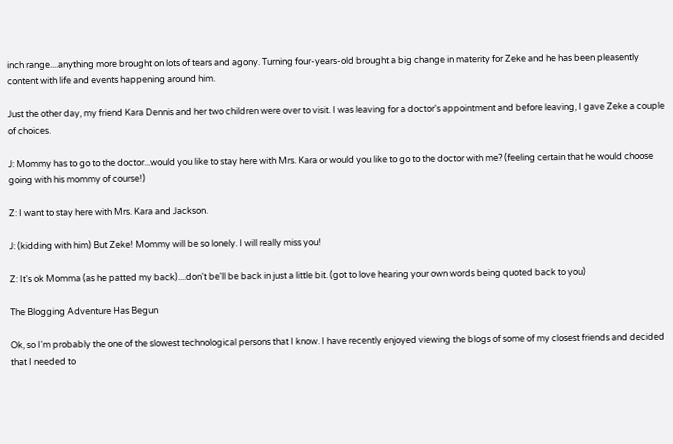inch range....anything more brought on lots of tears and agony. Turning four-years-old brought a big change in materity for Zeke and he has been pleasently content with life and events happening around him.

Just the other day, my friend Kara Dennis and her two children were over to visit. I was leaving for a doctor's appointment and before leaving, I gave Zeke a couple of choices.

J: Mommy has to go to the doctor...would you like to stay here with Mrs. Kara or would you like to go to the doctor with me? (feeling certain that he would choose going with his mommy of course!)

Z: I want to stay here with Mrs. Kara and Jackson.

J: (kidding with him) But Zeke! Mommy will be so lonely. I will really miss you!

Z: It's ok Momma (as he patted my back)....don't be'll be back in just a little bit. (got to love hearing your own words being quoted back to you)

The Blogging Adventure Has Begun

Ok, so I'm probably the one of the slowest technological persons that I know. I have recently enjoyed viewing the blogs of some of my closest friends and decided that I needed to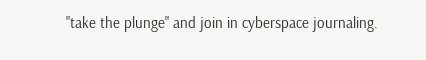"take the plunge" and join in cyberspace journaling.